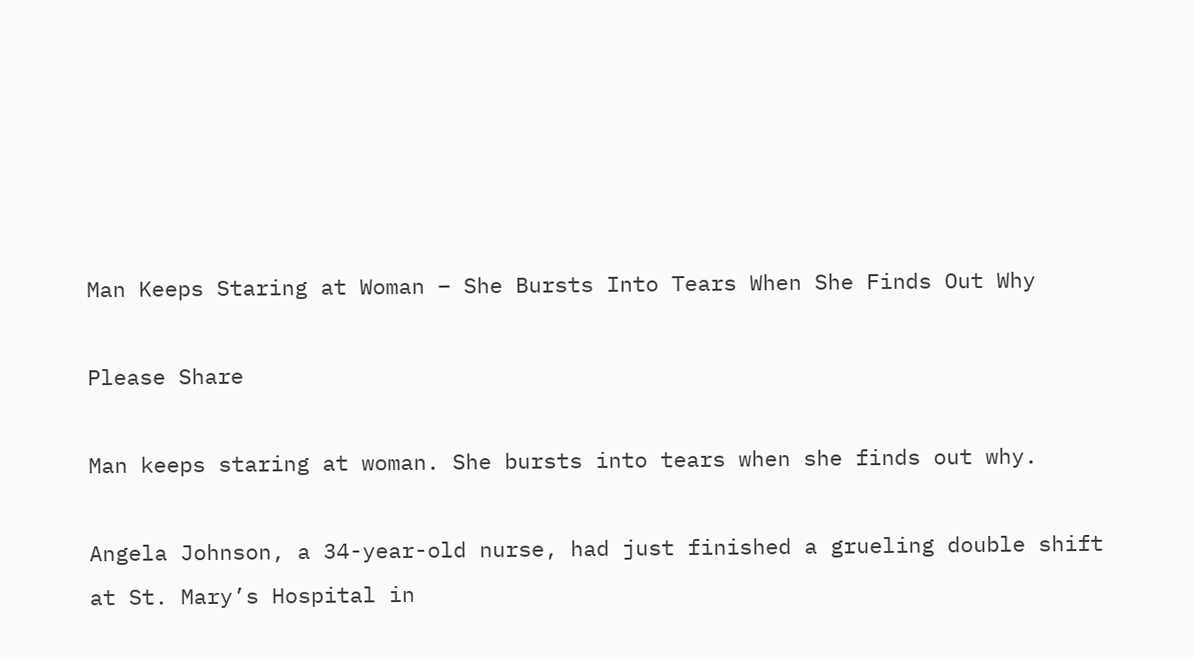Man Keeps Staring at Woman – She Bursts Into Tears When She Finds Out Why

Please Share

Man keeps staring at woman. She bursts into tears when she finds out why.

Angela Johnson, a 34-year-old nurse, had just finished a grueling double shift at St. Mary’s Hospital in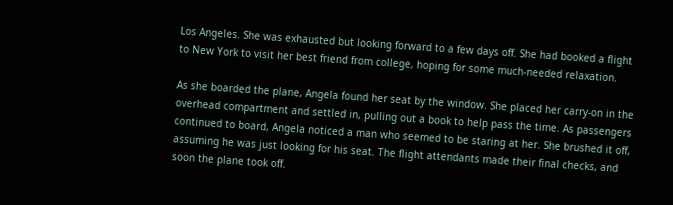Los Angeles. She was exhausted but looking forward to a few days off. She had booked a flight to New York to visit her best friend from college, hoping for some much-needed relaxation.

As she boarded the plane, Angela found her seat by the window. She placed her carry-on in the overhead compartment and settled in, pulling out a book to help pass the time. As passengers continued to board, Angela noticed a man who seemed to be staring at her. She brushed it off, assuming he was just looking for his seat. The flight attendants made their final checks, and soon the plane took off.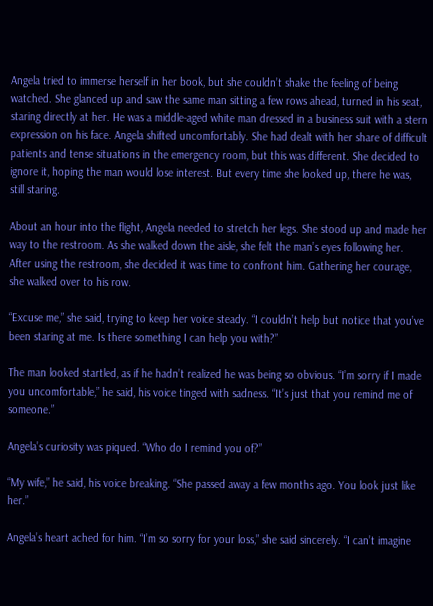Angela tried to immerse herself in her book, but she couldn’t shake the feeling of being watched. She glanced up and saw the same man sitting a few rows ahead, turned in his seat, staring directly at her. He was a middle-aged white man dressed in a business suit with a stern expression on his face. Angela shifted uncomfortably. She had dealt with her share of difficult patients and tense situations in the emergency room, but this was different. She decided to ignore it, hoping the man would lose interest. But every time she looked up, there he was, still staring.

About an hour into the flight, Angela needed to stretch her legs. She stood up and made her way to the restroom. As she walked down the aisle, she felt the man’s eyes following her. After using the restroom, she decided it was time to confront him. Gathering her courage, she walked over to his row.

“Excuse me,” she said, trying to keep her voice steady. “I couldn’t help but notice that you’ve been staring at me. Is there something I can help you with?”

The man looked startled, as if he hadn’t realized he was being so obvious. “I’m sorry if I made you uncomfortable,” he said, his voice tinged with sadness. “It’s just that you remind me of someone.”

Angela’s curiosity was piqued. “Who do I remind you of?”

“My wife,” he said, his voice breaking. “She passed away a few months ago. You look just like her.”

Angela’s heart ached for him. “I’m so sorry for your loss,” she said sincerely. “I can’t imagine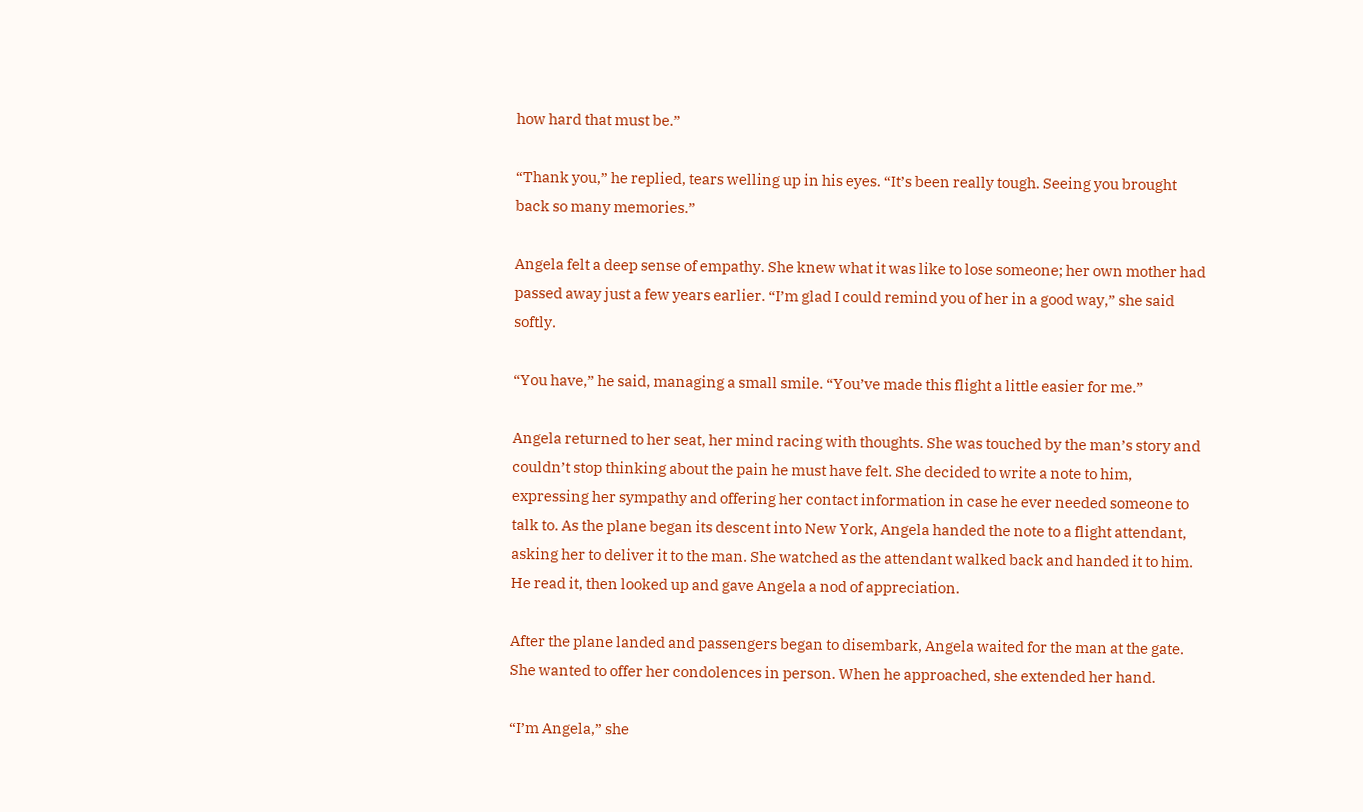how hard that must be.”

“Thank you,” he replied, tears welling up in his eyes. “It’s been really tough. Seeing you brought back so many memories.”

Angela felt a deep sense of empathy. She knew what it was like to lose someone; her own mother had passed away just a few years earlier. “I’m glad I could remind you of her in a good way,” she said softly.

“You have,” he said, managing a small smile. “You’ve made this flight a little easier for me.”

Angela returned to her seat, her mind racing with thoughts. She was touched by the man’s story and couldn’t stop thinking about the pain he must have felt. She decided to write a note to him, expressing her sympathy and offering her contact information in case he ever needed someone to talk to. As the plane began its descent into New York, Angela handed the note to a flight attendant, asking her to deliver it to the man. She watched as the attendant walked back and handed it to him. He read it, then looked up and gave Angela a nod of appreciation.

After the plane landed and passengers began to disembark, Angela waited for the man at the gate. She wanted to offer her condolences in person. When he approached, she extended her hand.

“I’m Angela,” she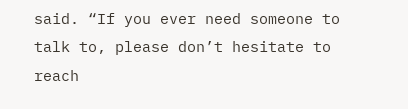said. “If you ever need someone to talk to, please don’t hesitate to reach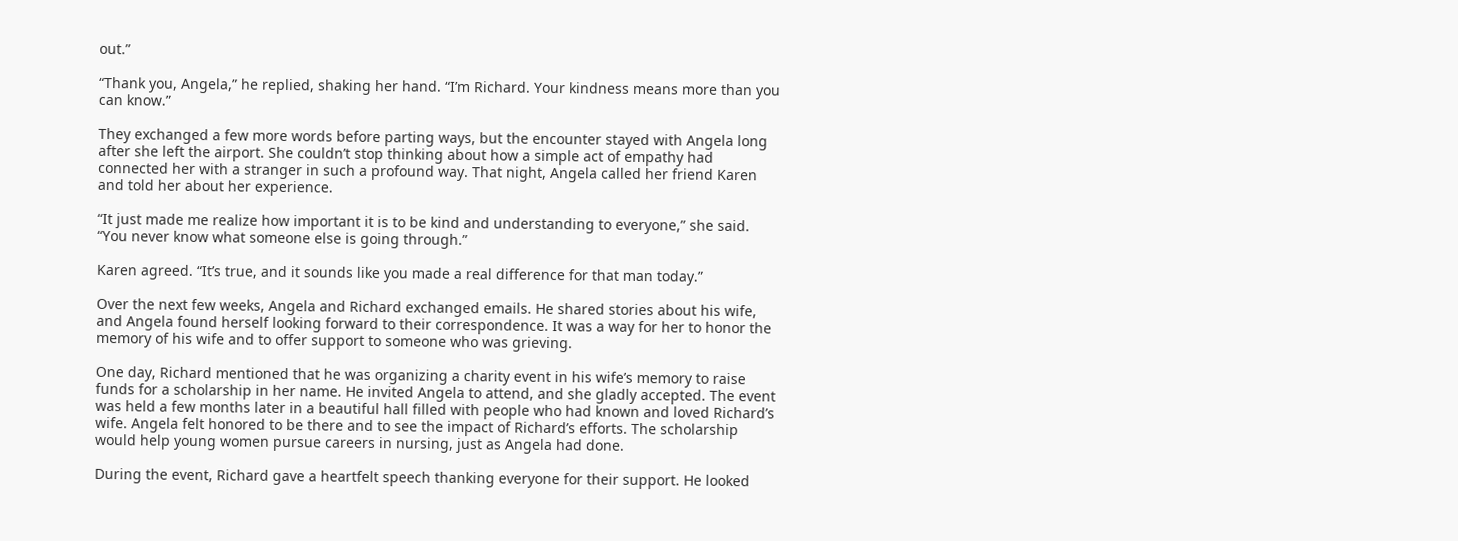out.”

“Thank you, Angela,” he replied, shaking her hand. “I’m Richard. Your kindness means more than you can know.”

They exchanged a few more words before parting ways, but the encounter stayed with Angela long after she left the airport. She couldn’t stop thinking about how a simple act of empathy had connected her with a stranger in such a profound way. That night, Angela called her friend Karen and told her about her experience.

“It just made me realize how important it is to be kind and understanding to everyone,” she said. “You never know what someone else is going through.”

Karen agreed. “It’s true, and it sounds like you made a real difference for that man today.”

Over the next few weeks, Angela and Richard exchanged emails. He shared stories about his wife, and Angela found herself looking forward to their correspondence. It was a way for her to honor the memory of his wife and to offer support to someone who was grieving.

One day, Richard mentioned that he was organizing a charity event in his wife’s memory to raise funds for a scholarship in her name. He invited Angela to attend, and she gladly accepted. The event was held a few months later in a beautiful hall filled with people who had known and loved Richard’s wife. Angela felt honored to be there and to see the impact of Richard’s efforts. The scholarship would help young women pursue careers in nursing, just as Angela had done.

During the event, Richard gave a heartfelt speech thanking everyone for their support. He looked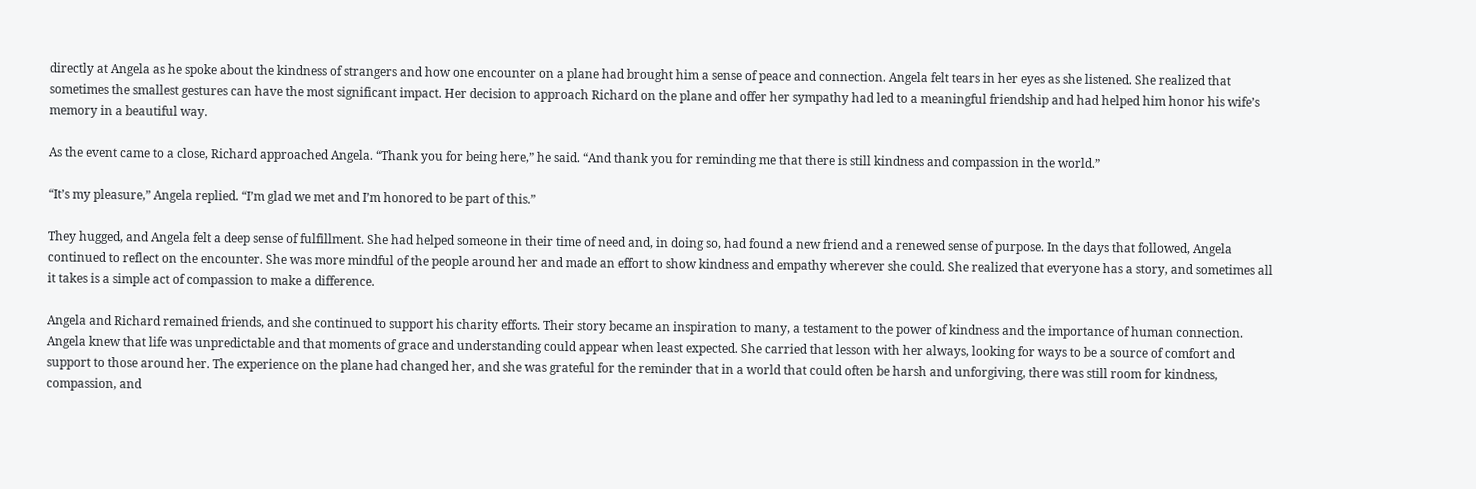directly at Angela as he spoke about the kindness of strangers and how one encounter on a plane had brought him a sense of peace and connection. Angela felt tears in her eyes as she listened. She realized that sometimes the smallest gestures can have the most significant impact. Her decision to approach Richard on the plane and offer her sympathy had led to a meaningful friendship and had helped him honor his wife’s memory in a beautiful way.

As the event came to a close, Richard approached Angela. “Thank you for being here,” he said. “And thank you for reminding me that there is still kindness and compassion in the world.”

“It’s my pleasure,” Angela replied. “I’m glad we met and I’m honored to be part of this.”

They hugged, and Angela felt a deep sense of fulfillment. She had helped someone in their time of need and, in doing so, had found a new friend and a renewed sense of purpose. In the days that followed, Angela continued to reflect on the encounter. She was more mindful of the people around her and made an effort to show kindness and empathy wherever she could. She realized that everyone has a story, and sometimes all it takes is a simple act of compassion to make a difference.

Angela and Richard remained friends, and she continued to support his charity efforts. Their story became an inspiration to many, a testament to the power of kindness and the importance of human connection. Angela knew that life was unpredictable and that moments of grace and understanding could appear when least expected. She carried that lesson with her always, looking for ways to be a source of comfort and support to those around her. The experience on the plane had changed her, and she was grateful for the reminder that in a world that could often be harsh and unforgiving, there was still room for kindness, compassion, and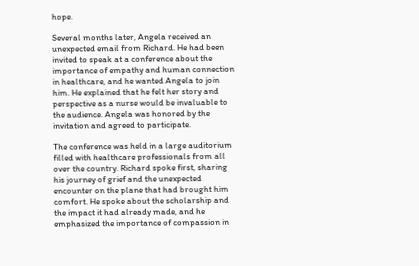hope.

Several months later, Angela received an unexpected email from Richard. He had been invited to speak at a conference about the importance of empathy and human connection in healthcare, and he wanted Angela to join him. He explained that he felt her story and perspective as a nurse would be invaluable to the audience. Angela was honored by the invitation and agreed to participate.

The conference was held in a large auditorium filled with healthcare professionals from all over the country. Richard spoke first, sharing his journey of grief and the unexpected encounter on the plane that had brought him comfort. He spoke about the scholarship and the impact it had already made, and he emphasized the importance of compassion in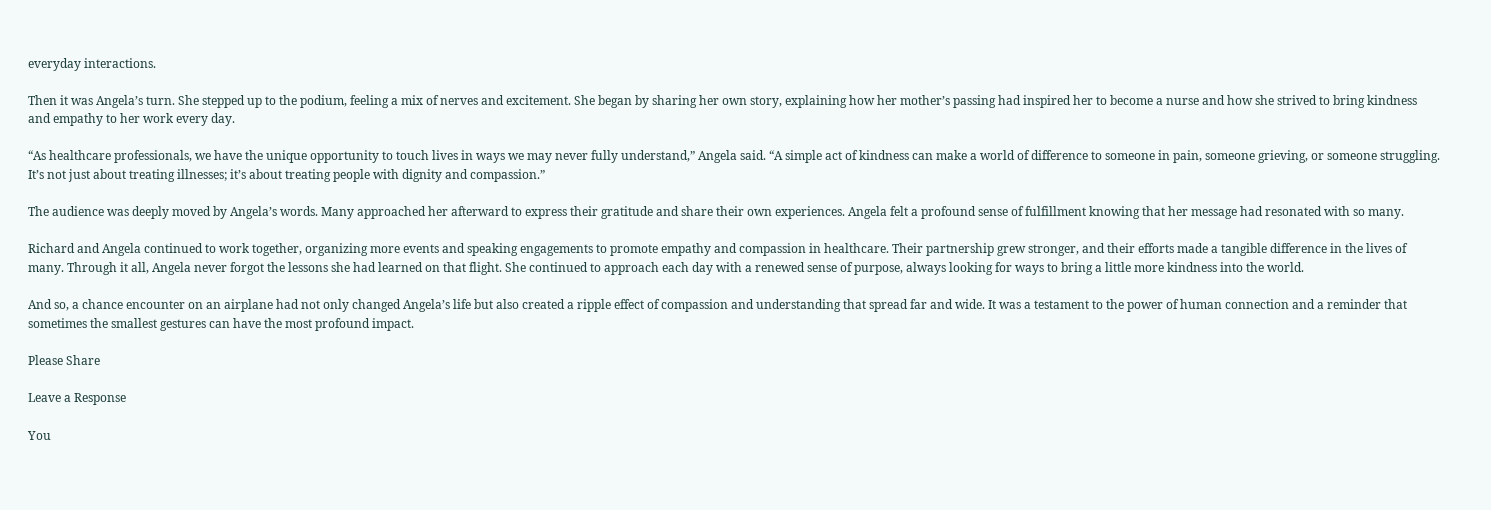everyday interactions.

Then it was Angela’s turn. She stepped up to the podium, feeling a mix of nerves and excitement. She began by sharing her own story, explaining how her mother’s passing had inspired her to become a nurse and how she strived to bring kindness and empathy to her work every day.

“As healthcare professionals, we have the unique opportunity to touch lives in ways we may never fully understand,” Angela said. “A simple act of kindness can make a world of difference to someone in pain, someone grieving, or someone struggling. It’s not just about treating illnesses; it’s about treating people with dignity and compassion.”

The audience was deeply moved by Angela’s words. Many approached her afterward to express their gratitude and share their own experiences. Angela felt a profound sense of fulfillment knowing that her message had resonated with so many.

Richard and Angela continued to work together, organizing more events and speaking engagements to promote empathy and compassion in healthcare. Their partnership grew stronger, and their efforts made a tangible difference in the lives of many. Through it all, Angela never forgot the lessons she had learned on that flight. She continued to approach each day with a renewed sense of purpose, always looking for ways to bring a little more kindness into the world.

And so, a chance encounter on an airplane had not only changed Angela’s life but also created a ripple effect of compassion and understanding that spread far and wide. It was a testament to the power of human connection and a reminder that sometimes the smallest gestures can have the most profound impact.

Please Share

Leave a Response

You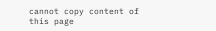cannot copy content of this page